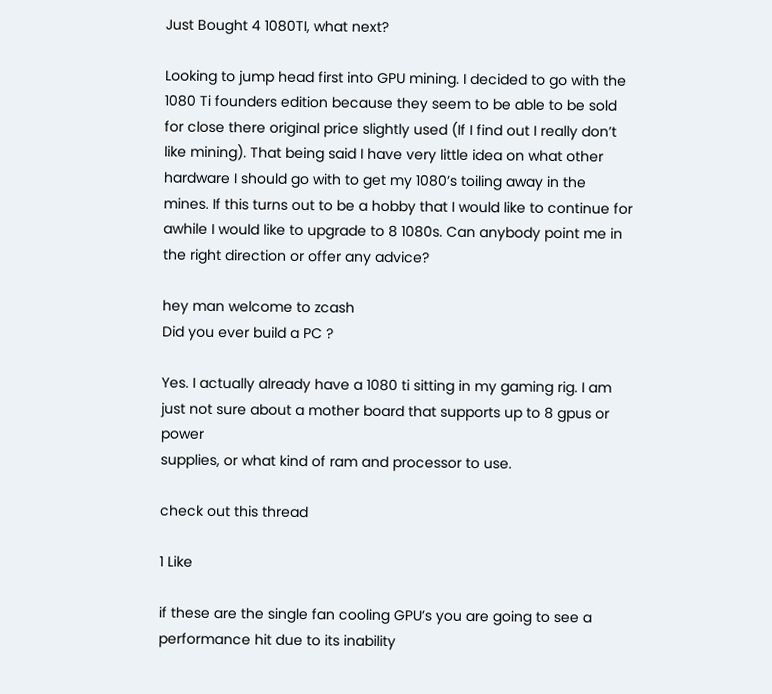Just Bought 4 1080TI, what next?

Looking to jump head first into GPU mining. I decided to go with the 1080 Ti founders edition because they seem to be able to be sold for close there original price slightly used (If I find out I really don’t like mining). That being said I have very little idea on what other hardware I should go with to get my 1080’s toiling away in the mines. If this turns out to be a hobby that I would like to continue for awhile I would like to upgrade to 8 1080s. Can anybody point me in the right direction or offer any advice?

hey man welcome to zcash
Did you ever build a PC ?

Yes. I actually already have a 1080 ti sitting in my gaming rig. I am
just not sure about a mother board that supports up to 8 gpus or power
supplies, or what kind of ram and processor to use.

check out this thread

1 Like

if these are the single fan cooling GPU’s you are going to see a performance hit due to its inability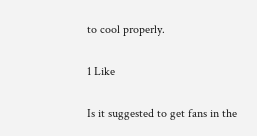to cool properly.

1 Like

Is it suggested to get fans in the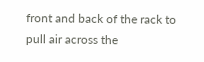front and back of the rack to pull air across the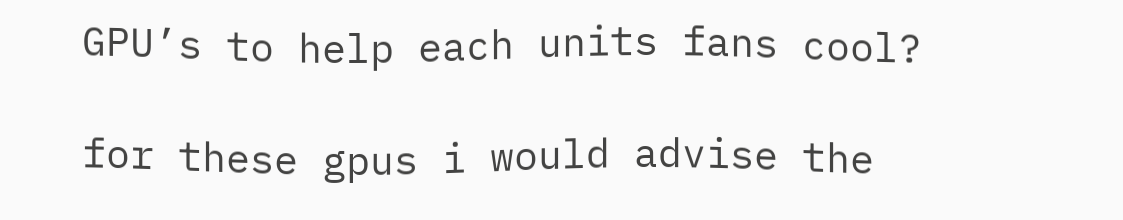GPU’s to help each units fans cool?

for these gpus i would advise the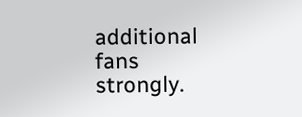additional fans strongly.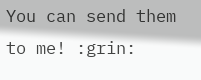You can send them to me! :grin: